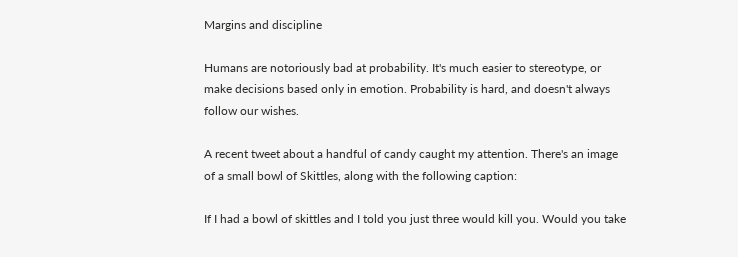Margins and discipline

Humans are notoriously bad at probability. It's much easier to stereotype, or make decisions based only in emotion. Probability is hard, and doesn't always follow our wishes.

A recent tweet about a handful of candy caught my attention. There's an image of a small bowl of Skittles, along with the following caption:

If I had a bowl of skittles and I told you just three would kill you. Would you take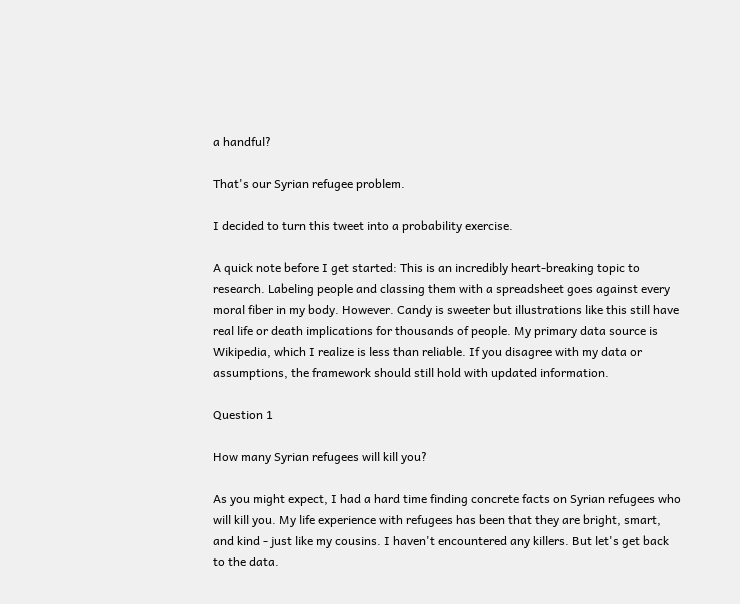a handful?

That's our Syrian refugee problem.

I decided to turn this tweet into a probability exercise.

A quick note before I get started: This is an incredibly heart-breaking topic to research. Labeling people and classing them with a spreadsheet goes against every moral fiber in my body. However. Candy is sweeter but illustrations like this still have real life or death implications for thousands of people. My primary data source is Wikipedia, which I realize is less than reliable. If you disagree with my data or assumptions, the framework should still hold with updated information.

Question 1

How many Syrian refugees will kill you?

As you might expect, I had a hard time finding concrete facts on Syrian refugees who will kill you. My life experience with refugees has been that they are bright, smart, and kind - just like my cousins. I haven't encountered any killers. But let's get back to the data.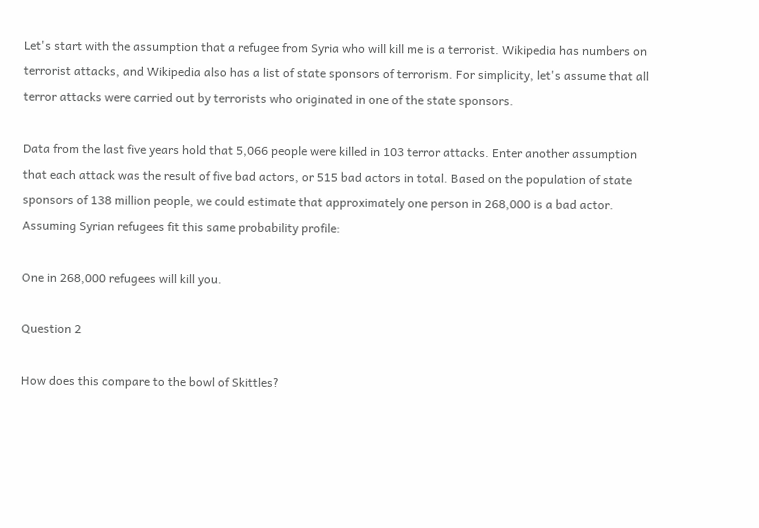Let's start with the assumption that a refugee from Syria who will kill me is a terrorist. Wikipedia has numbers on terrorist attacks, and Wikipedia also has a list of state sponsors of terrorism. For simplicity, let's assume that all terror attacks were carried out by terrorists who originated in one of the state sponsors.

Data from the last five years hold that 5,066 people were killed in 103 terror attacks. Enter another assumption that each attack was the result of five bad actors, or 515 bad actors in total. Based on the population of state sponsors of 138 million people, we could estimate that approximately one person in 268,000 is a bad actor. Assuming Syrian refugees fit this same probability profile:

One in 268,000 refugees will kill you.

Question 2

How does this compare to the bowl of Skittles?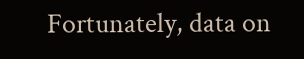Fortunately, data on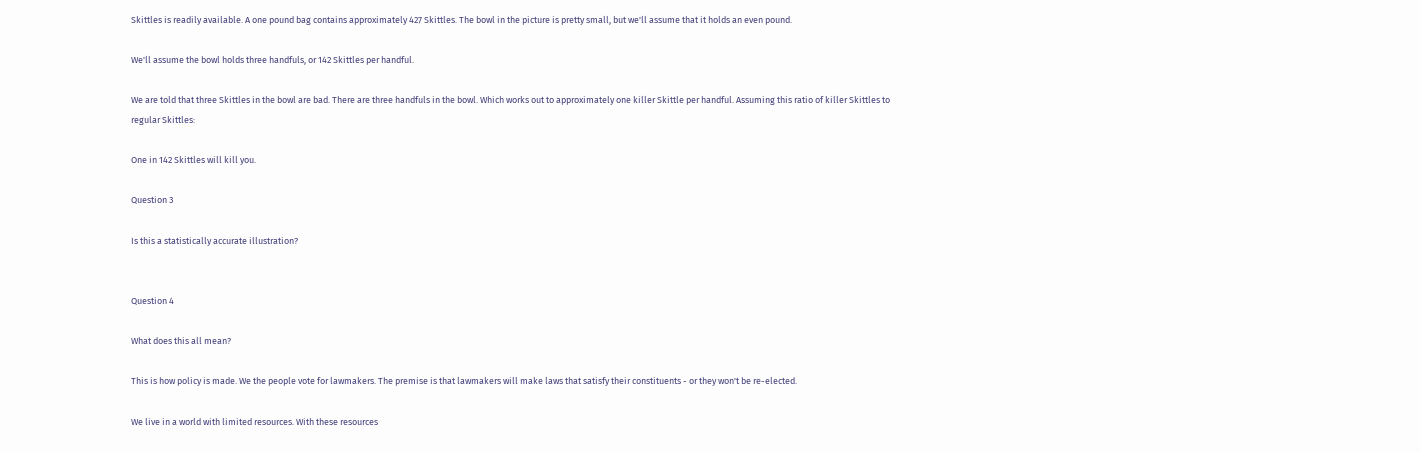Skittles is readily available. A one pound bag contains approximately 427 Skittles. The bowl in the picture is pretty small, but we'll assume that it holds an even pound.

We'll assume the bowl holds three handfuls, or 142 Skittles per handful.

We are told that three Skittles in the bowl are bad. There are three handfuls in the bowl. Which works out to approximately one killer Skittle per handful. Assuming this ratio of killer Skittles to regular Skittles:

One in 142 Skittles will kill you.

Question 3

Is this a statistically accurate illustration?


Question 4

What does this all mean?

This is how policy is made. We the people vote for lawmakers. The premise is that lawmakers will make laws that satisfy their constituents - or they won't be re-elected.

We live in a world with limited resources. With these resources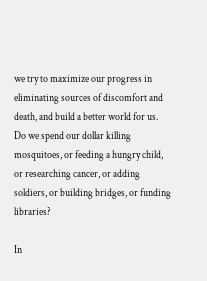we try to maximize our progress in eliminating sources of discomfort and death, and build a better world for us. Do we spend our dollar killing mosquitoes, or feeding a hungry child, or researching cancer, or adding soldiers, or building bridges, or funding libraries?

In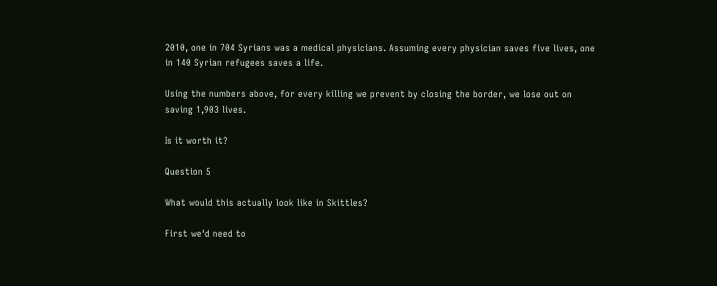2010, one in 704 Syrians was a medical physicians. Assuming every physician saves five lives, one in 140 Syrian refugees saves a life.

Using the numbers above, for every killing we prevent by closing the border, we lose out on saving 1,903 lives.

Is it worth it?

Question 5

What would this actually look like in Skittles?

First we'd need to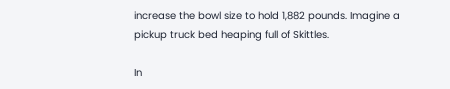increase the bowl size to hold 1,882 pounds. Imagine a pickup truck bed heaping full of Skittles.

In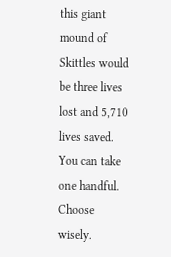this giant mound of Skittles would be three lives lost and 5,710 lives saved. You can take one handful. Choose wisely.